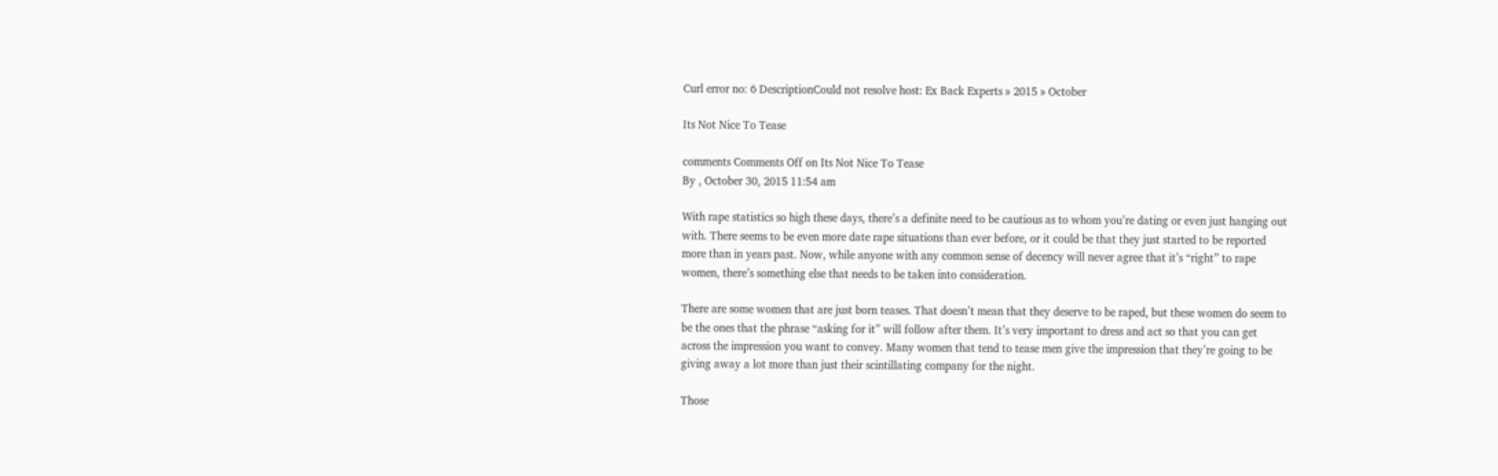Curl error no: 6 DescriptionCould not resolve host: Ex Back Experts » 2015 » October

Its Not Nice To Tease

comments Comments Off on Its Not Nice To Tease
By , October 30, 2015 11:54 am

With rape statistics so high these days, there’s a definite need to be cautious as to whom you’re dating or even just hanging out with. There seems to be even more date rape situations than ever before, or it could be that they just started to be reported more than in years past. Now, while anyone with any common sense of decency will never agree that it’s “right” to rape women, there’s something else that needs to be taken into consideration.

There are some women that are just born teases. That doesn’t mean that they deserve to be raped, but these women do seem to be the ones that the phrase “asking for it” will follow after them. It’s very important to dress and act so that you can get across the impression you want to convey. Many women that tend to tease men give the impression that they’re going to be giving away a lot more than just their scintillating company for the night.

Those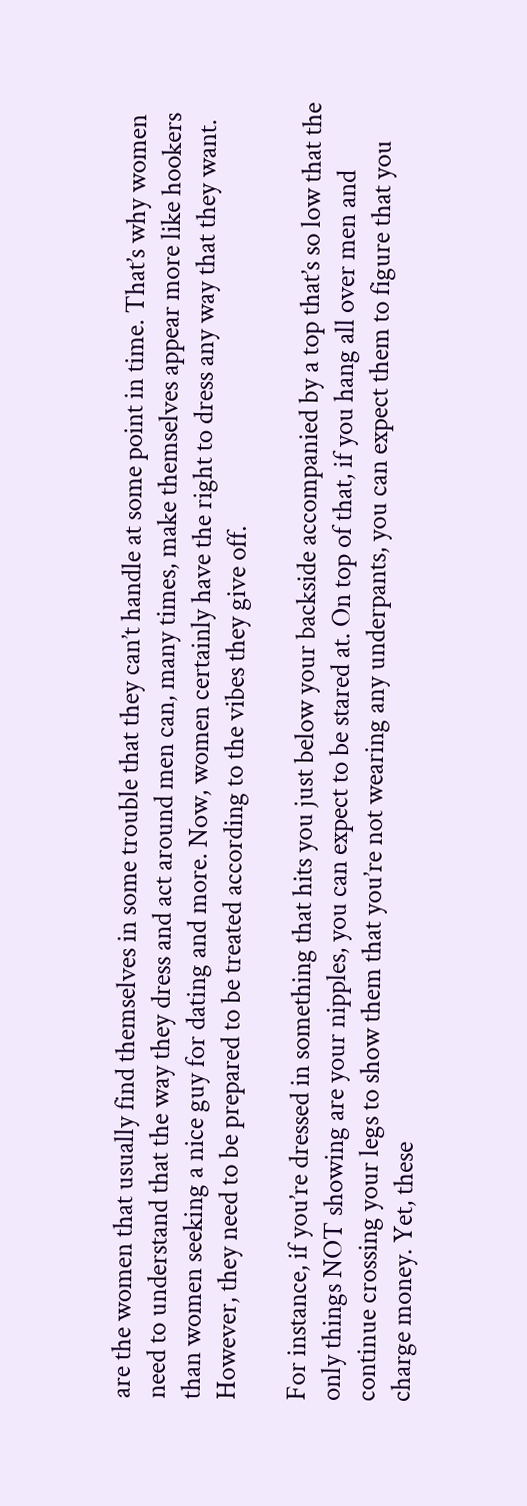are the women that usually find themselves in some trouble that they can’t handle at some point in time. That’s why women need to understand that the way they dress and act around men can, many times, make themselves appear more like hookers than women seeking a nice guy for dating and more. Now, women certainly have the right to dress any way that they want. However, they need to be prepared to be treated according to the vibes they give off.

For instance, if you’re dressed in something that hits you just below your backside accompanied by a top that’s so low that the only things NOT showing are your nipples, you can expect to be stared at. On top of that, if you hang all over men and continue crossing your legs to show them that you’re not wearing any underpants, you can expect them to figure that you charge money. Yet, these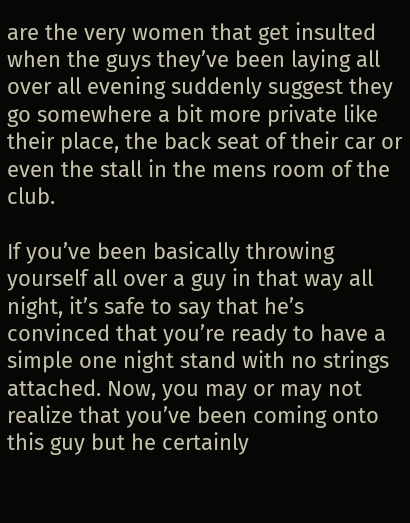are the very women that get insulted when the guys they’ve been laying all over all evening suddenly suggest they go somewhere a bit more private like their place, the back seat of their car or even the stall in the mens room of the club.

If you’ve been basically throwing yourself all over a guy in that way all night, it’s safe to say that he’s convinced that you’re ready to have a simple one night stand with no strings attached. Now, you may or may not realize that you’ve been coming onto this guy but he certainly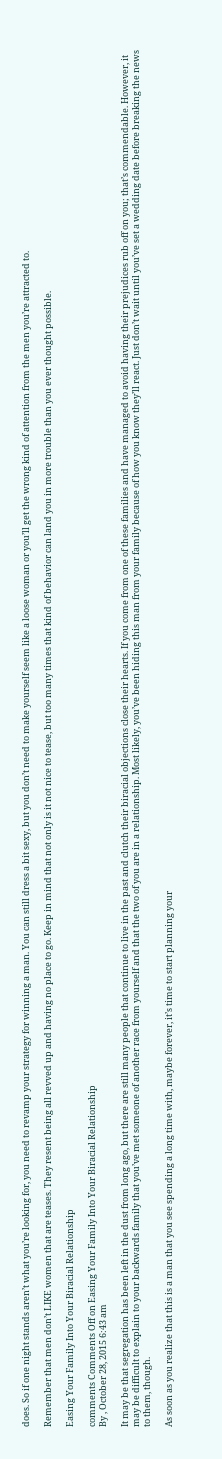does. So if one night stands aren’t what you’re looking for, you need to revamp your strategy for winning a man. You can still dress a bit sexy, but you don’t need to make yourself seem like a loose woman or you’ll get the wrong kind of attention from the men you’re attracted to.

Remember that men don’t LIKE women that are teases. They resent being all revved up and having no place to go. Keep in mind that not only is it not nice to tease, but too many times that kind of behavior can land you in more trouble than you ever thought possible.

Easing Your Family Into Your Biracial Relationship

comments Comments Off on Easing Your Family Into Your Biracial Relationship
By , October 28, 2015 6:43 am

It may be that segregation has been left in the dust from long ago, but there are still many people that continue to live in the past and clutch their biracial objections close their hearts. If you come from one of these families and have managed to avoid having their prejudices rub off on you; that’s commendable. However, it may be difficult to explain to your backwards family that you’ve met someone of another race from yourself and that the two of you are in a relationship. Most likely, you’ve been hiding this man from your family because of how you know they’ll react. Just don’t wait until you’ve set a wedding date before breaking the news to them, though.

As soon as you realize that this is a man that you see spending a long time with, maybe forever, it’s time to start planning your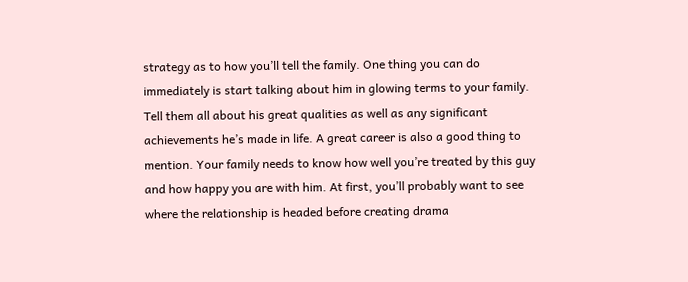strategy as to how you’ll tell the family. One thing you can do immediately is start talking about him in glowing terms to your family. Tell them all about his great qualities as well as any significant achievements he’s made in life. A great career is also a good thing to mention. Your family needs to know how well you’re treated by this guy and how happy you are with him. At first, you’ll probably want to see where the relationship is headed before creating drama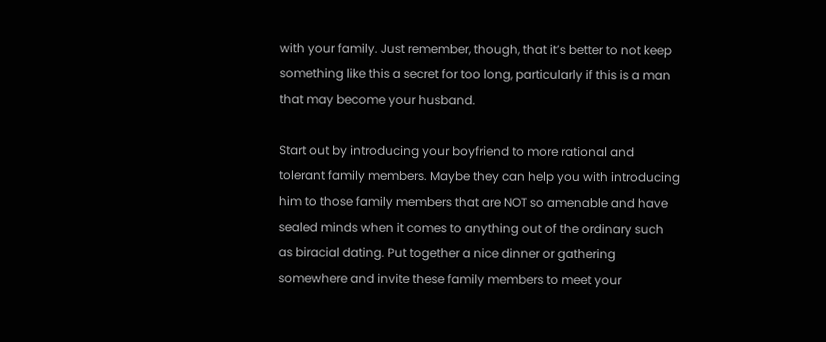with your family. Just remember, though, that it’s better to not keep something like this a secret for too long, particularly if this is a man that may become your husband.

Start out by introducing your boyfriend to more rational and tolerant family members. Maybe they can help you with introducing him to those family members that are NOT so amenable and have sealed minds when it comes to anything out of the ordinary such as biracial dating. Put together a nice dinner or gathering somewhere and invite these family members to meet your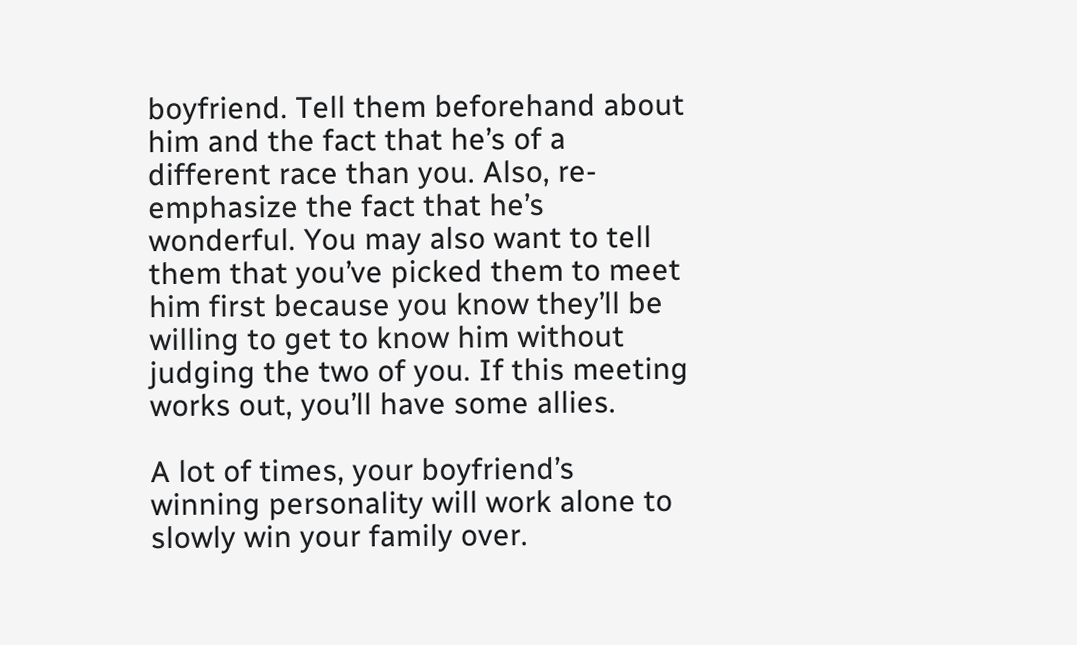boyfriend. Tell them beforehand about him and the fact that he’s of a different race than you. Also, re-emphasize the fact that he’s wonderful. You may also want to tell them that you’ve picked them to meet him first because you know they’ll be willing to get to know him without judging the two of you. If this meeting works out, you’ll have some allies.

A lot of times, your boyfriend’s winning personality will work alone to slowly win your family over.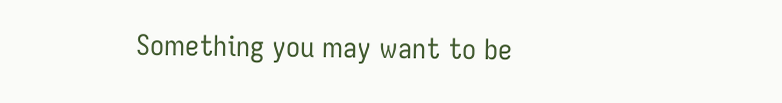Something you may want to be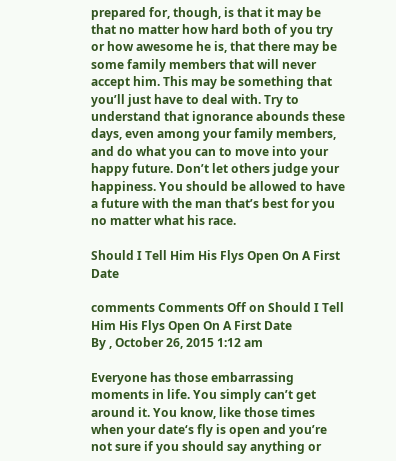prepared for, though, is that it may be that no matter how hard both of you try or how awesome he is, that there may be some family members that will never accept him. This may be something that you’ll just have to deal with. Try to understand that ignorance abounds these days, even among your family members, and do what you can to move into your happy future. Don’t let others judge your happiness. You should be allowed to have a future with the man that’s best for you no matter what his race.

Should I Tell Him His Flys Open On A First Date

comments Comments Off on Should I Tell Him His Flys Open On A First Date
By , October 26, 2015 1:12 am

Everyone has those embarrassing moments in life. You simply can’t get around it. You know, like those times when your date‘s fly is open and you’re not sure if you should say anything or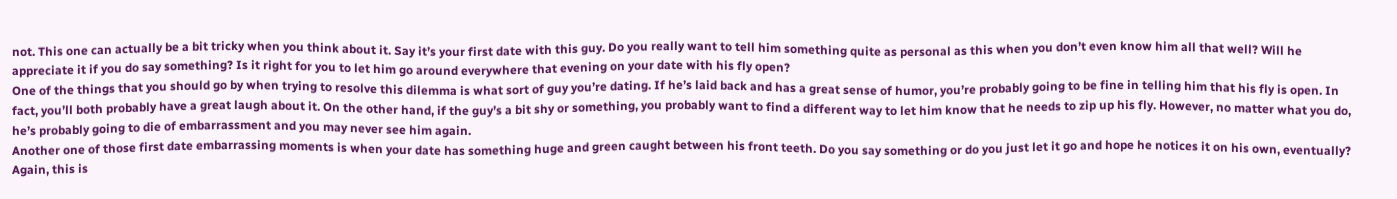not. This one can actually be a bit tricky when you think about it. Say it’s your first date with this guy. Do you really want to tell him something quite as personal as this when you don’t even know him all that well? Will he appreciate it if you do say something? Is it right for you to let him go around everywhere that evening on your date with his fly open?
One of the things that you should go by when trying to resolve this dilemma is what sort of guy you’re dating. If he’s laid back and has a great sense of humor, you’re probably going to be fine in telling him that his fly is open. In fact, you’ll both probably have a great laugh about it. On the other hand, if the guy’s a bit shy or something, you probably want to find a different way to let him know that he needs to zip up his fly. However, no matter what you do, he’s probably going to die of embarrassment and you may never see him again.
Another one of those first date embarrassing moments is when your date has something huge and green caught between his front teeth. Do you say something or do you just let it go and hope he notices it on his own, eventually? Again, this is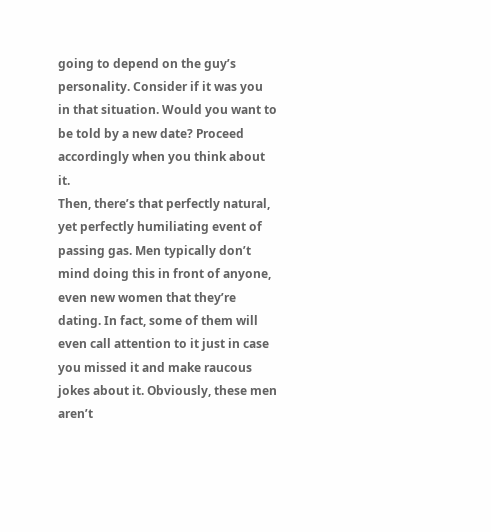going to depend on the guy’s personality. Consider if it was you in that situation. Would you want to be told by a new date? Proceed accordingly when you think about it.
Then, there’s that perfectly natural, yet perfectly humiliating event of passing gas. Men typically don’t mind doing this in front of anyone, even new women that they’re dating. In fact, some of them will even call attention to it just in case you missed it and make raucous jokes about it. Obviously, these men aren’t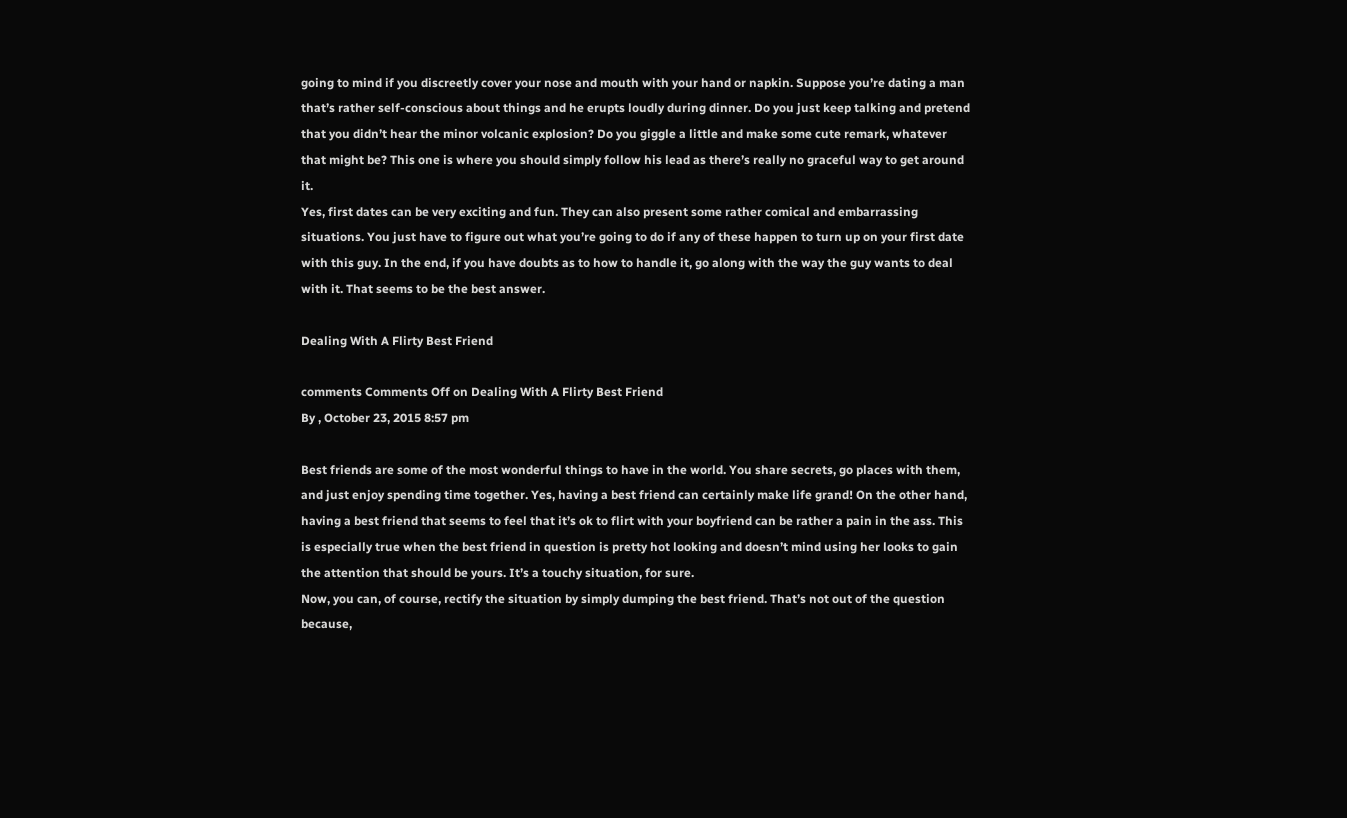going to mind if you discreetly cover your nose and mouth with your hand or napkin. Suppose you’re dating a man that’s rather self-conscious about things and he erupts loudly during dinner. Do you just keep talking and pretend that you didn’t hear the minor volcanic explosion? Do you giggle a little and make some cute remark, whatever that might be? This one is where you should simply follow his lead as there’s really no graceful way to get around it.
Yes, first dates can be very exciting and fun. They can also present some rather comical and embarrassing situations. You just have to figure out what you’re going to do if any of these happen to turn up on your first date with this guy. In the end, if you have doubts as to how to handle it, go along with the way the guy wants to deal with it. That seems to be the best answer.

Dealing With A Flirty Best Friend

comments Comments Off on Dealing With A Flirty Best Friend
By , October 23, 2015 8:57 pm

Best friends are some of the most wonderful things to have in the world. You share secrets, go places with them, and just enjoy spending time together. Yes, having a best friend can certainly make life grand! On the other hand, having a best friend that seems to feel that it’s ok to flirt with your boyfriend can be rather a pain in the ass. This is especially true when the best friend in question is pretty hot looking and doesn’t mind using her looks to gain the attention that should be yours. It’s a touchy situation, for sure.
Now, you can, of course, rectify the situation by simply dumping the best friend. That’s not out of the question because,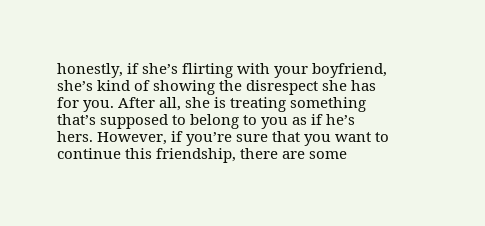honestly, if she’s flirting with your boyfriend, she’s kind of showing the disrespect she has for you. After all, she is treating something that’s supposed to belong to you as if he’s hers. However, if you’re sure that you want to continue this friendship, there are some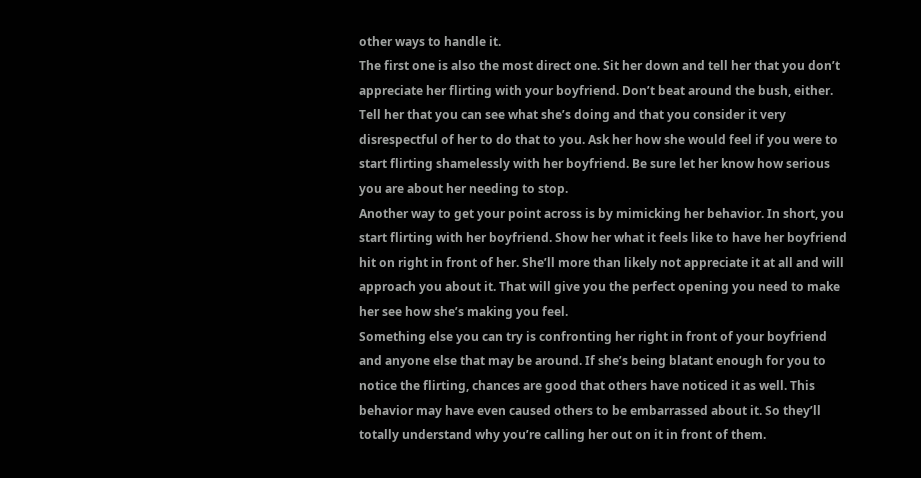other ways to handle it.
The first one is also the most direct one. Sit her down and tell her that you don’t appreciate her flirting with your boyfriend. Don’t beat around the bush, either. Tell her that you can see what she’s doing and that you consider it very disrespectful of her to do that to you. Ask her how she would feel if you were to start flirting shamelessly with her boyfriend. Be sure let her know how serious you are about her needing to stop.
Another way to get your point across is by mimicking her behavior. In short, you start flirting with her boyfriend. Show her what it feels like to have her boyfriend hit on right in front of her. She’ll more than likely not appreciate it at all and will approach you about it. That will give you the perfect opening you need to make her see how she’s making you feel.
Something else you can try is confronting her right in front of your boyfriend and anyone else that may be around. If she’s being blatant enough for you to notice the flirting, chances are good that others have noticed it as well. This behavior may have even caused others to be embarrassed about it. So they’ll totally understand why you’re calling her out on it in front of them.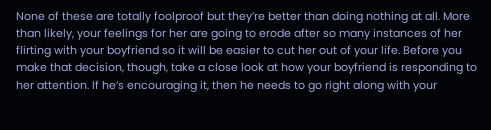None of these are totally foolproof but they’re better than doing nothing at all. More than likely, your feelings for her are going to erode after so many instances of her flirting with your boyfriend so it will be easier to cut her out of your life. Before you make that decision, though, take a close look at how your boyfriend is responding to her attention. If he’s encouraging it, then he needs to go right along with your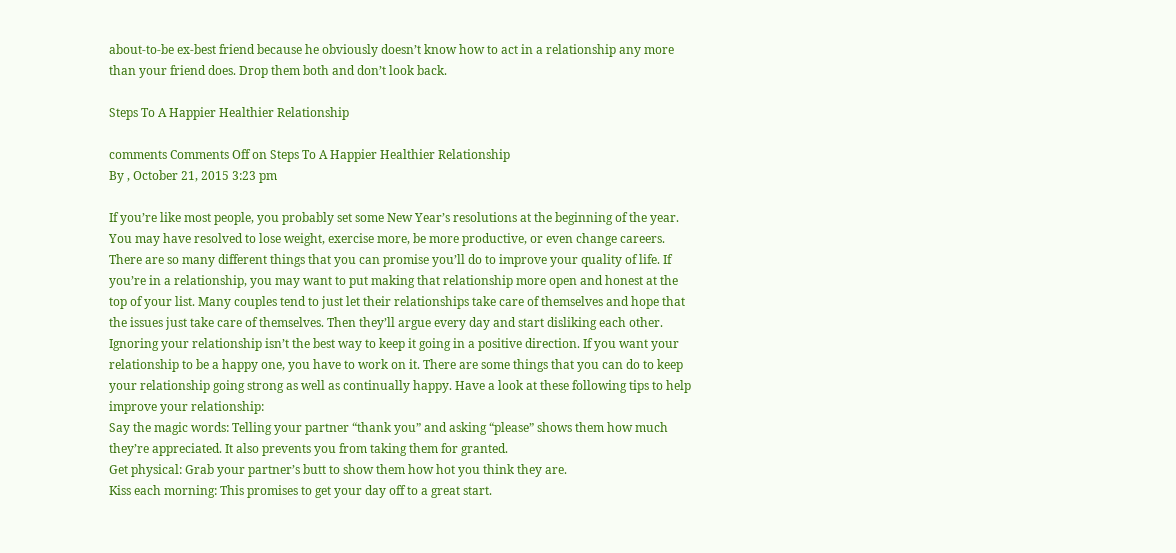about-to-be ex-best friend because he obviously doesn’t know how to act in a relationship any more than your friend does. Drop them both and don’t look back.

Steps To A Happier Healthier Relationship

comments Comments Off on Steps To A Happier Healthier Relationship
By , October 21, 2015 3:23 pm

If you’re like most people, you probably set some New Year’s resolutions at the beginning of the year. You may have resolved to lose weight, exercise more, be more productive, or even change careers. There are so many different things that you can promise you’ll do to improve your quality of life. If you’re in a relationship, you may want to put making that relationship more open and honest at the top of your list. Many couples tend to just let their relationships take care of themselves and hope that the issues just take care of themselves. Then they’ll argue every day and start disliking each other.
Ignoring your relationship isn’t the best way to keep it going in a positive direction. If you want your relationship to be a happy one, you have to work on it. There are some things that you can do to keep your relationship going strong as well as continually happy. Have a look at these following tips to help improve your relationship:
Say the magic words: Telling your partner “thank you” and asking “please” shows them how much they’re appreciated. It also prevents you from taking them for granted.
Get physical: Grab your partner’s butt to show them how hot you think they are.
Kiss each morning: This promises to get your day off to a great start.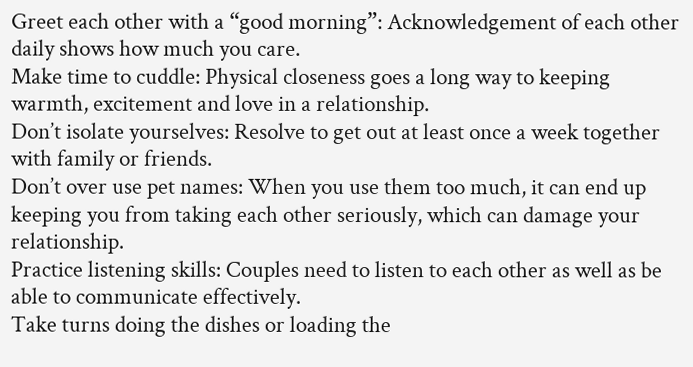Greet each other with a “good morning”: Acknowledgement of each other daily shows how much you care.
Make time to cuddle: Physical closeness goes a long way to keeping warmth, excitement and love in a relationship.
Don’t isolate yourselves: Resolve to get out at least once a week together with family or friends.
Don’t over use pet names: When you use them too much, it can end up keeping you from taking each other seriously, which can damage your relationship.
Practice listening skills: Couples need to listen to each other as well as be able to communicate effectively.
Take turns doing the dishes or loading the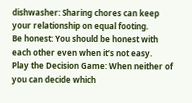dishwasher: Sharing chores can keep your relationship on equal footing.
Be honest: You should be honest with each other even when it’s not easy.
Play the Decision Game: When neither of you can decide which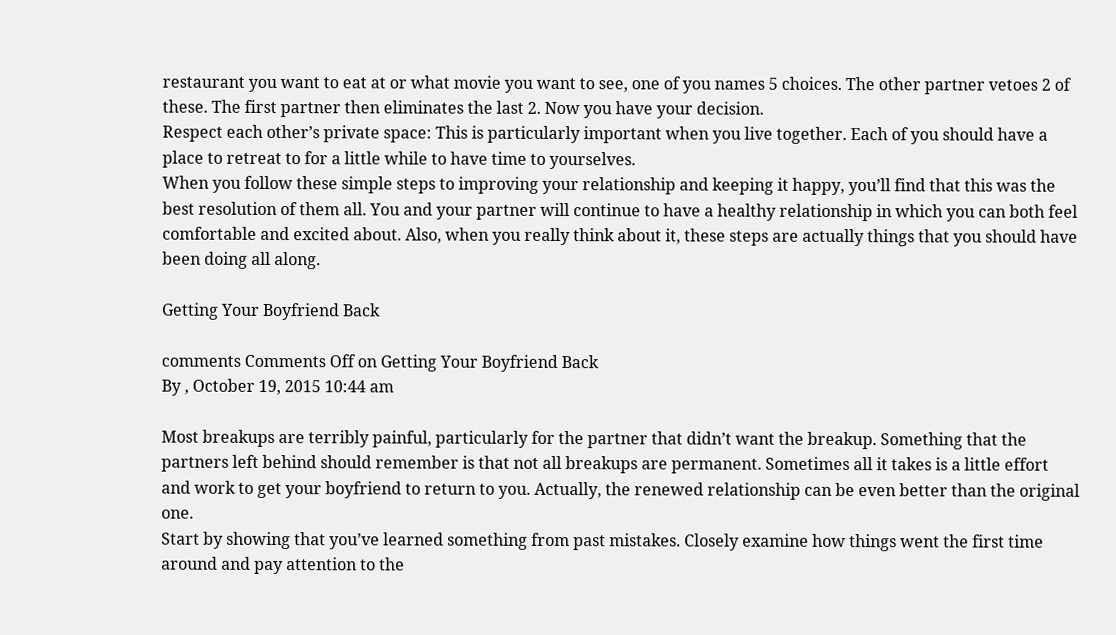restaurant you want to eat at or what movie you want to see, one of you names 5 choices. The other partner vetoes 2 of these. The first partner then eliminates the last 2. Now you have your decision.
Respect each other’s private space: This is particularly important when you live together. Each of you should have a place to retreat to for a little while to have time to yourselves.
When you follow these simple steps to improving your relationship and keeping it happy, you’ll find that this was the best resolution of them all. You and your partner will continue to have a healthy relationship in which you can both feel comfortable and excited about. Also, when you really think about it, these steps are actually things that you should have been doing all along.

Getting Your Boyfriend Back

comments Comments Off on Getting Your Boyfriend Back
By , October 19, 2015 10:44 am

Most breakups are terribly painful, particularly for the partner that didn’t want the breakup. Something that the partners left behind should remember is that not all breakups are permanent. Sometimes all it takes is a little effort and work to get your boyfriend to return to you. Actually, the renewed relationship can be even better than the original one.
Start by showing that you’ve learned something from past mistakes. Closely examine how things went the first time around and pay attention to the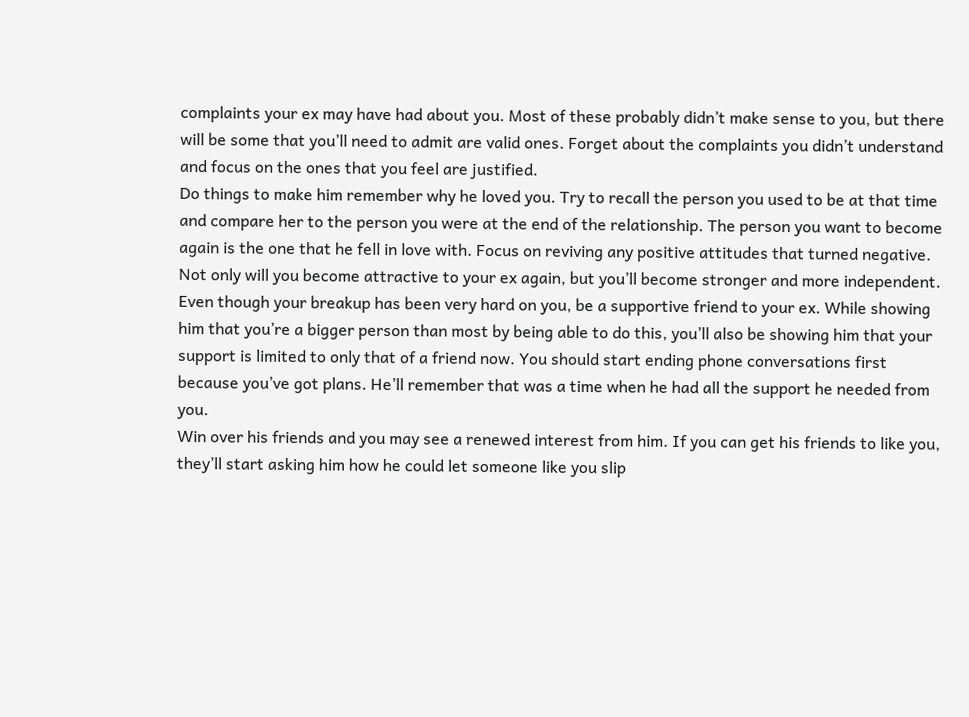complaints your ex may have had about you. Most of these probably didn’t make sense to you, but there will be some that you’ll need to admit are valid ones. Forget about the complaints you didn’t understand and focus on the ones that you feel are justified.
Do things to make him remember why he loved you. Try to recall the person you used to be at that time and compare her to the person you were at the end of the relationship. The person you want to become again is the one that he fell in love with. Focus on reviving any positive attitudes that turned negative. Not only will you become attractive to your ex again, but you’ll become stronger and more independent.
Even though your breakup has been very hard on you, be a supportive friend to your ex. While showing him that you’re a bigger person than most by being able to do this, you’ll also be showing him that your support is limited to only that of a friend now. You should start ending phone conversations first because you’ve got plans. He’ll remember that was a time when he had all the support he needed from you.
Win over his friends and you may see a renewed interest from him. If you can get his friends to like you, they’ll start asking him how he could let someone like you slip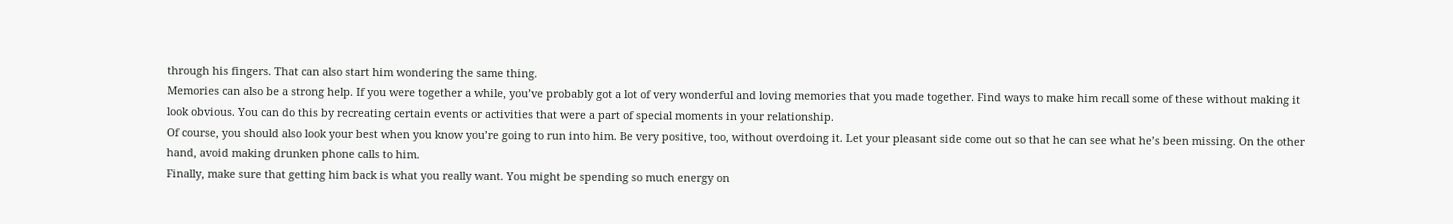through his fingers. That can also start him wondering the same thing.
Memories can also be a strong help. If you were together a while, you’ve probably got a lot of very wonderful and loving memories that you made together. Find ways to make him recall some of these without making it look obvious. You can do this by recreating certain events or activities that were a part of special moments in your relationship.
Of course, you should also look your best when you know you’re going to run into him. Be very positive, too, without overdoing it. Let your pleasant side come out so that he can see what he’s been missing. On the other hand, avoid making drunken phone calls to him.
Finally, make sure that getting him back is what you really want. You might be spending so much energy on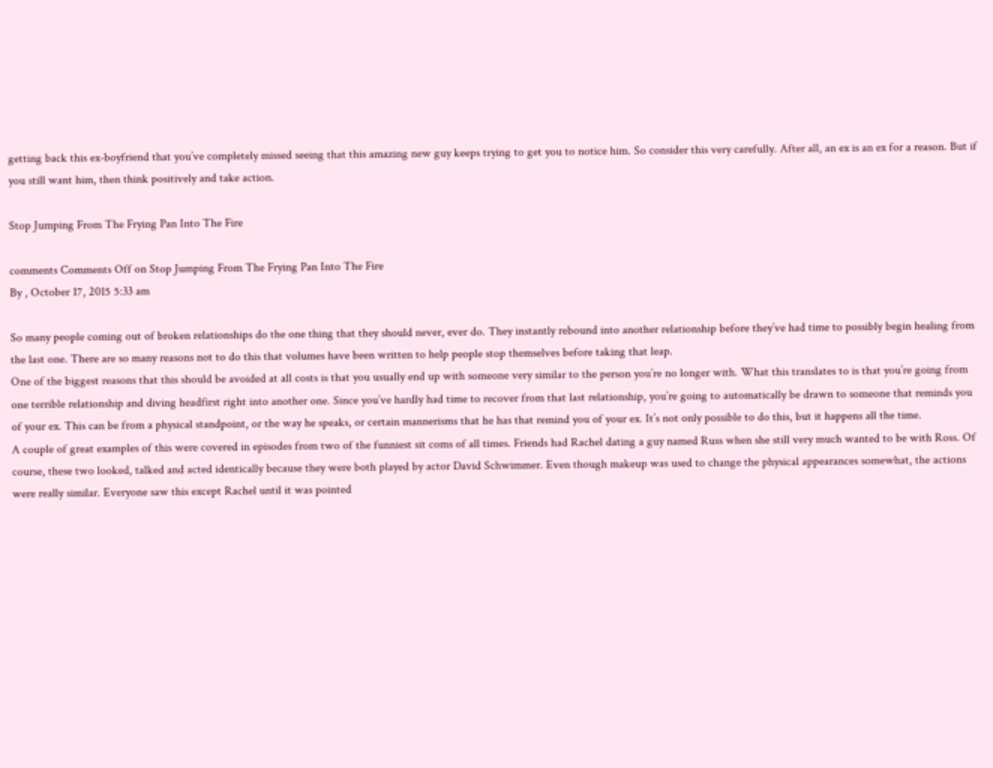getting back this ex-boyfriend that you’ve completely missed seeing that this amazing new guy keeps trying to get you to notice him. So consider this very carefully. After all, an ex is an ex for a reason. But if you still want him, then think positively and take action.

Stop Jumping From The Frying Pan Into The Fire

comments Comments Off on Stop Jumping From The Frying Pan Into The Fire
By , October 17, 2015 5:33 am

So many people coming out of broken relationships do the one thing that they should never, ever do. They instantly rebound into another relationship before they’ve had time to possibly begin healing from the last one. There are so many reasons not to do this that volumes have been written to help people stop themselves before taking that leap.
One of the biggest reasons that this should be avoided at all costs is that you usually end up with someone very similar to the person you’re no longer with. What this translates to is that you’re going from one terrible relationship and diving headfirst right into another one. Since you’ve hardly had time to recover from that last relationship, you’re going to automatically be drawn to someone that reminds you of your ex. This can be from a physical standpoint, or the way he speaks, or certain mannerisms that he has that remind you of your ex. It’s not only possible to do this, but it happens all the time.
A couple of great examples of this were covered in episodes from two of the funniest sit coms of all times. Friends had Rachel dating a guy named Russ when she still very much wanted to be with Ross. Of course, these two looked, talked and acted identically because they were both played by actor David Schwimmer. Even though makeup was used to change the physical appearances somewhat, the actions were really similar. Everyone saw this except Rachel until it was pointed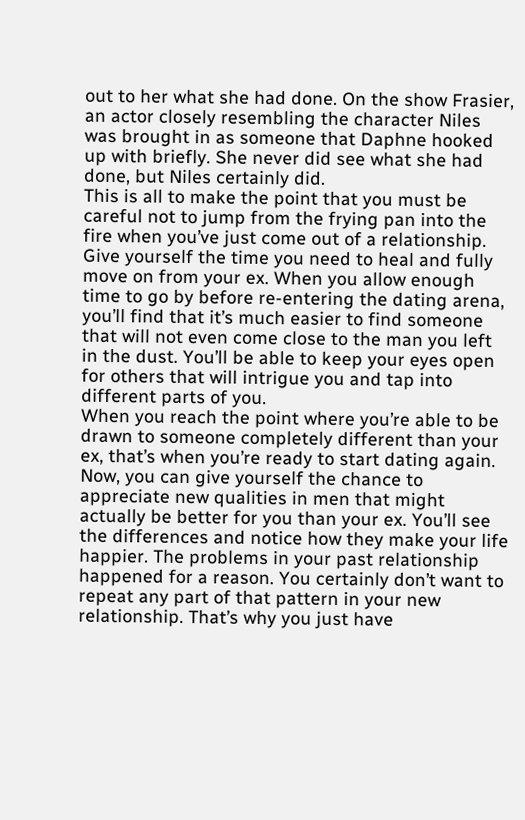out to her what she had done. On the show Frasier, an actor closely resembling the character Niles was brought in as someone that Daphne hooked up with briefly. She never did see what she had done, but Niles certainly did.
This is all to make the point that you must be careful not to jump from the frying pan into the fire when you’ve just come out of a relationship. Give yourself the time you need to heal and fully move on from your ex. When you allow enough time to go by before re-entering the dating arena, you’ll find that it’s much easier to find someone that will not even come close to the man you left in the dust. You’ll be able to keep your eyes open for others that will intrigue you and tap into different parts of you.
When you reach the point where you’re able to be drawn to someone completely different than your ex, that’s when you’re ready to start dating again. Now, you can give yourself the chance to appreciate new qualities in men that might actually be better for you than your ex. You’ll see the differences and notice how they make your life happier. The problems in your past relationship happened for a reason. You certainly don’t want to repeat any part of that pattern in your new relationship. That’s why you just have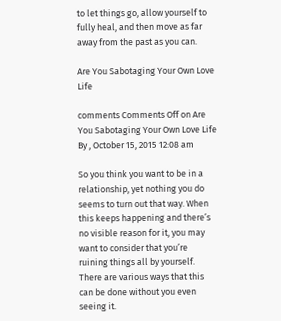to let things go, allow yourself to fully heal, and then move as far away from the past as you can.

Are You Sabotaging Your Own Love Life

comments Comments Off on Are You Sabotaging Your Own Love Life
By , October 15, 2015 12:08 am

So you think you want to be in a relationship, yet nothing you do seems to turn out that way. When this keeps happening and there’s no visible reason for it, you may want to consider that you’re ruining things all by yourself. There are various ways that this can be done without you even seeing it.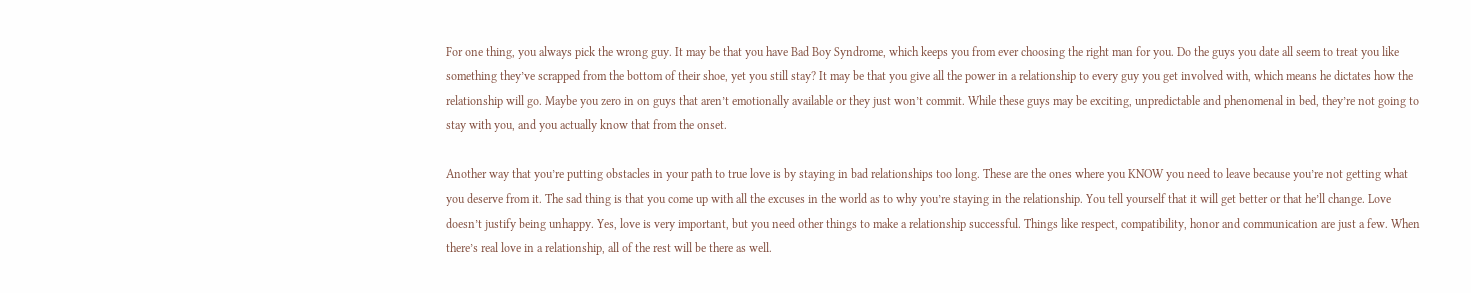For one thing, you always pick the wrong guy. It may be that you have Bad Boy Syndrome, which keeps you from ever choosing the right man for you. Do the guys you date all seem to treat you like something they’ve scrapped from the bottom of their shoe, yet you still stay? It may be that you give all the power in a relationship to every guy you get involved with, which means he dictates how the relationship will go. Maybe you zero in on guys that aren’t emotionally available or they just won’t commit. While these guys may be exciting, unpredictable and phenomenal in bed, they’re not going to stay with you, and you actually know that from the onset.

Another way that you’re putting obstacles in your path to true love is by staying in bad relationships too long. These are the ones where you KNOW you need to leave because you’re not getting what you deserve from it. The sad thing is that you come up with all the excuses in the world as to why you’re staying in the relationship. You tell yourself that it will get better or that he’ll change. Love doesn’t justify being unhappy. Yes, love is very important, but you need other things to make a relationship successful. Things like respect, compatibility, honor and communication are just a few. When there’s real love in a relationship, all of the rest will be there as well.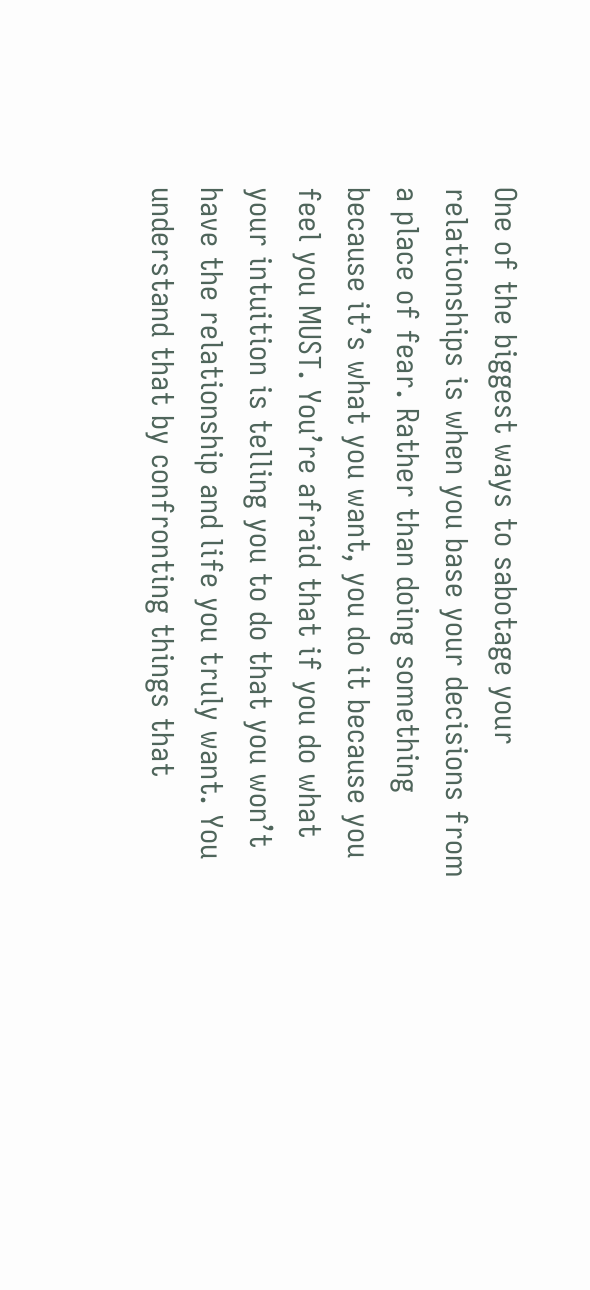One of the biggest ways to sabotage your relationships is when you base your decisions from a place of fear. Rather than doing something because it’s what you want, you do it because you feel you MUST. You’re afraid that if you do what your intuition is telling you to do that you won’t have the relationship and life you truly want. You understand that by confronting things that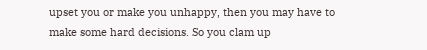upset you or make you unhappy, then you may have to make some hard decisions. So you clam up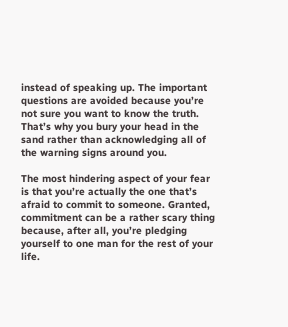instead of speaking up. The important questions are avoided because you’re not sure you want to know the truth. That’s why you bury your head in the sand rather than acknowledging all of the warning signs around you.

The most hindering aspect of your fear is that you’re actually the one that’s afraid to commit to someone. Granted, commitment can be a rather scary thing because, after all, you’re pledging yourself to one man for the rest of your life.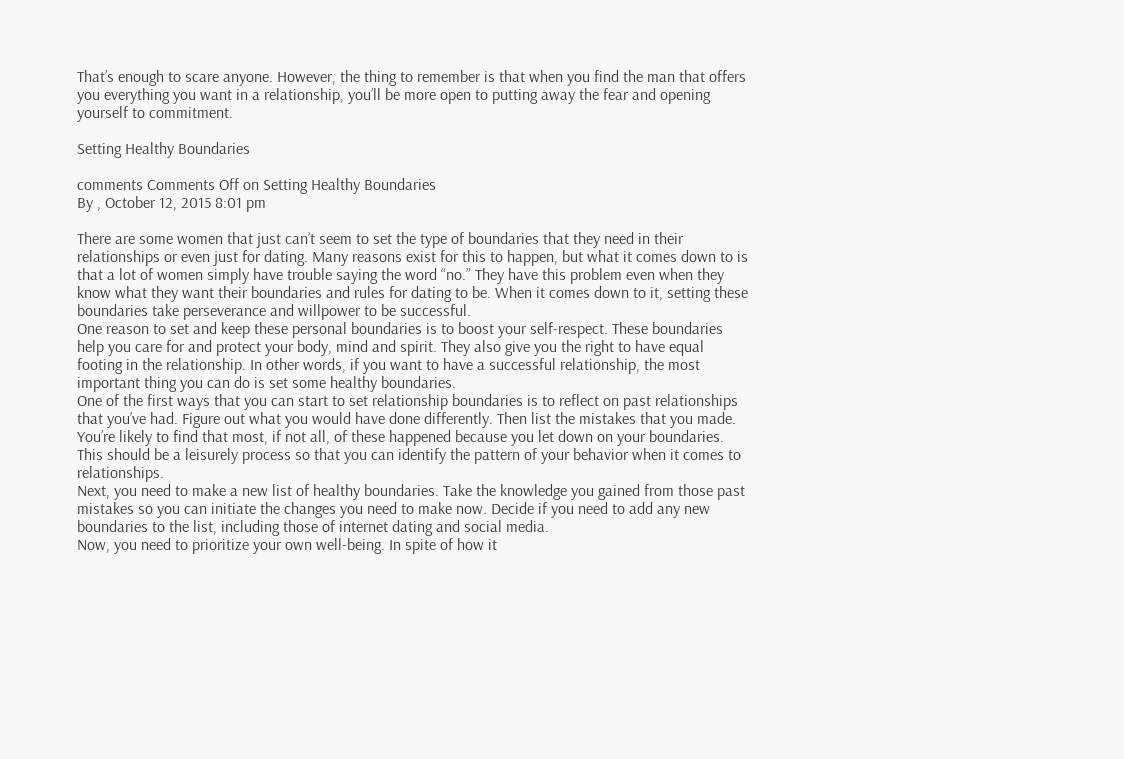That’s enough to scare anyone. However, the thing to remember is that when you find the man that offers you everything you want in a relationship, you’ll be more open to putting away the fear and opening yourself to commitment.

Setting Healthy Boundaries

comments Comments Off on Setting Healthy Boundaries
By , October 12, 2015 8:01 pm

There are some women that just can’t seem to set the type of boundaries that they need in their relationships or even just for dating. Many reasons exist for this to happen, but what it comes down to is that a lot of women simply have trouble saying the word “no.” They have this problem even when they know what they want their boundaries and rules for dating to be. When it comes down to it, setting these boundaries take perseverance and willpower to be successful.
One reason to set and keep these personal boundaries is to boost your self-respect. These boundaries help you care for and protect your body, mind and spirit. They also give you the right to have equal footing in the relationship. In other words, if you want to have a successful relationship, the most important thing you can do is set some healthy boundaries.
One of the first ways that you can start to set relationship boundaries is to reflect on past relationships that you’ve had. Figure out what you would have done differently. Then list the mistakes that you made. You’re likely to find that most, if not all, of these happened because you let down on your boundaries. This should be a leisurely process so that you can identify the pattern of your behavior when it comes to relationships.
Next, you need to make a new list of healthy boundaries. Take the knowledge you gained from those past mistakes so you can initiate the changes you need to make now. Decide if you need to add any new boundaries to the list, including those of internet dating and social media.
Now, you need to prioritize your own well-being. In spite of how it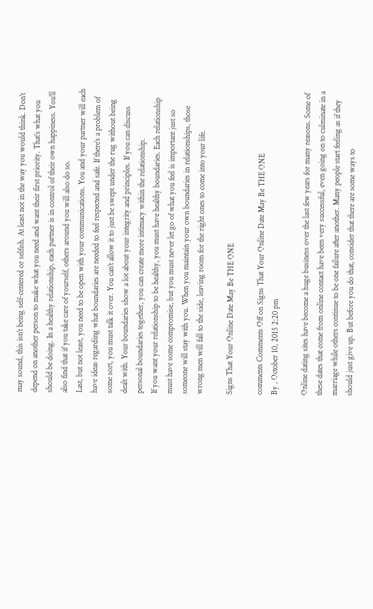may sound, this isn’t being self-centered or selfish. At least not in the way you would think. Don’t depend on another person to make what you need and want their first priority. That’s what you should be doing. In a healthy relationship, each partner is in control of their own happiness. You’ll also find that if you take care of yourself, others around you will also do so.
Last, but not least, you need to be open with your communications. You and your partner will each have ideas regarding what boundaries are needed to feel respected and safe. If there’s a problem of some sort, you must talk it over. You can’t allow it to just be swept under the rug without being dealt with. Your boundaries show a lot about your integrity and principles. If you can discuss personal boundaries together, you can create more intimacy within the relationship.
If you want your relationship to be healthy, you must have healthy boundaries. Each relationship must have some compromise, but you must never let go of what you feel is important just so someone will stay with you. When you maintain your own boundaries in relationships, those wrong men will fall to the side, leaving room for the right ones to come into your life.

Signs That Your Online Date May Be THE ONE

comments Comments Off on Signs That Your Online Date May Be THE ONE
By , October 10, 2015 2:20 pm

Online dating sites have become a huge business over the last few years for many reasons. Some of these dates that come from online contact have been very successful, even going on to culminate in a marriage while others continue to be one failure after another. Many people start feeling as if they should just give up. But before you do that, consider that there are some ways to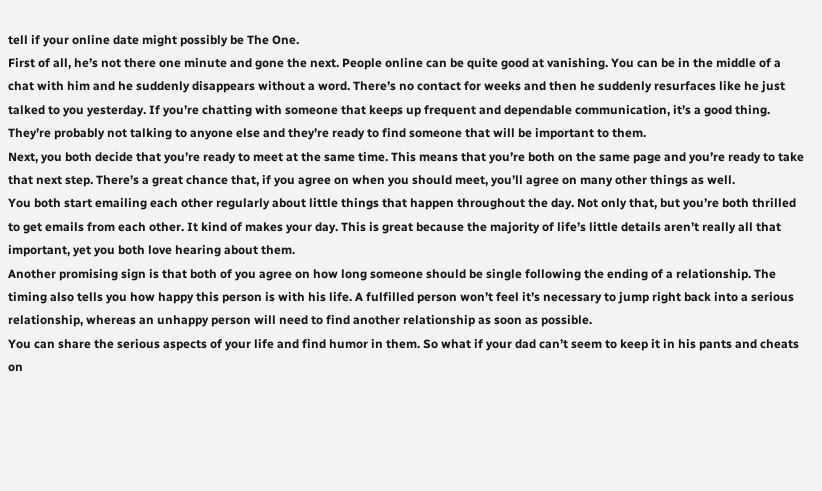tell if your online date might possibly be The One.
First of all, he’s not there one minute and gone the next. People online can be quite good at vanishing. You can be in the middle of a chat with him and he suddenly disappears without a word. There’s no contact for weeks and then he suddenly resurfaces like he just talked to you yesterday. If you’re chatting with someone that keeps up frequent and dependable communication, it’s a good thing. They’re probably not talking to anyone else and they’re ready to find someone that will be important to them.
Next, you both decide that you’re ready to meet at the same time. This means that you’re both on the same page and you’re ready to take that next step. There’s a great chance that, if you agree on when you should meet, you’ll agree on many other things as well.
You both start emailing each other regularly about little things that happen throughout the day. Not only that, but you’re both thrilled to get emails from each other. It kind of makes your day. This is great because the majority of life’s little details aren’t really all that important, yet you both love hearing about them.
Another promising sign is that both of you agree on how long someone should be single following the ending of a relationship. The timing also tells you how happy this person is with his life. A fulfilled person won’t feel it’s necessary to jump right back into a serious relationship, whereas an unhappy person will need to find another relationship as soon as possible.
You can share the serious aspects of your life and find humor in them. So what if your dad can’t seem to keep it in his pants and cheats on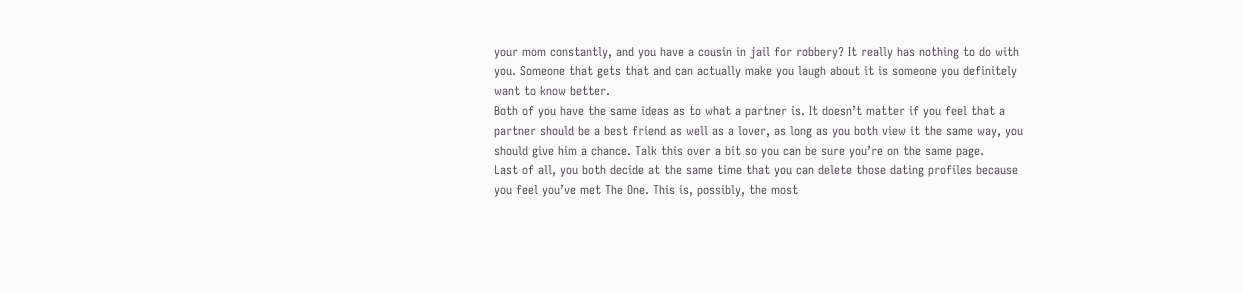your mom constantly, and you have a cousin in jail for robbery? It really has nothing to do with you. Someone that gets that and can actually make you laugh about it is someone you definitely want to know better.
Both of you have the same ideas as to what a partner is. It doesn’t matter if you feel that a partner should be a best friend as well as a lover, as long as you both view it the same way, you should give him a chance. Talk this over a bit so you can be sure you’re on the same page.
Last of all, you both decide at the same time that you can delete those dating profiles because you feel you’ve met The One. This is, possibly, the most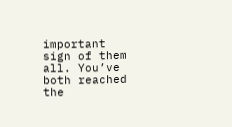important sign of them all. You’ve both reached the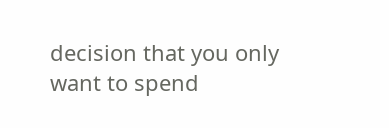decision that you only want to spend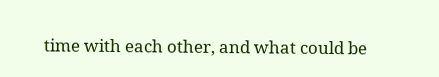time with each other, and what could be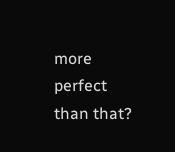more perfect than that?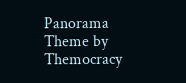Panorama Theme by Themocracy